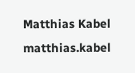Matthias Kabel matthias.kabel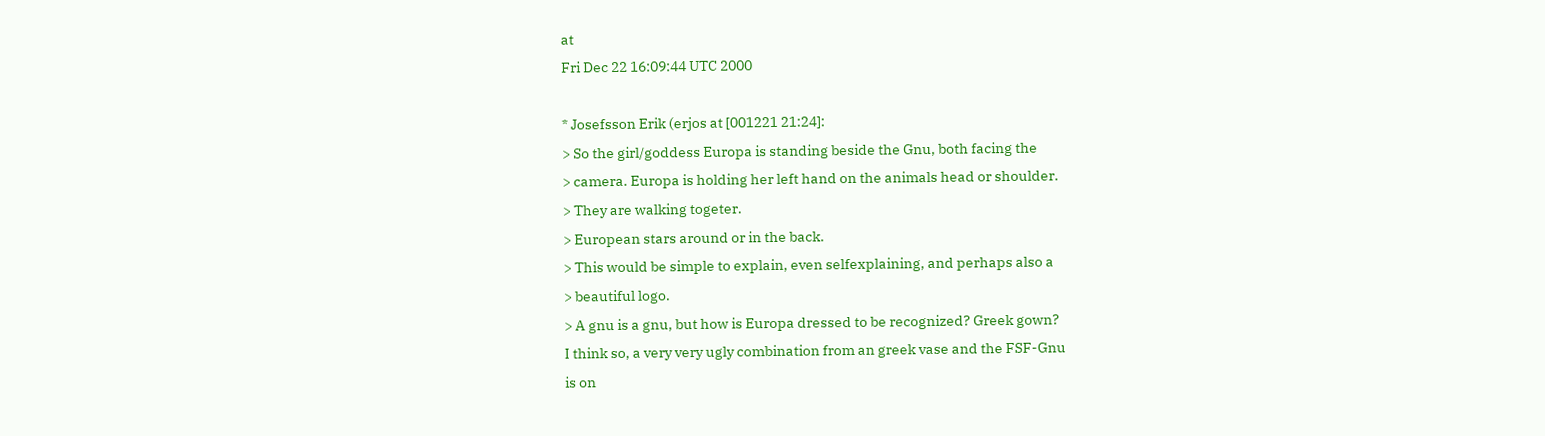at
Fri Dec 22 16:09:44 UTC 2000

* Josefsson Erik (erjos at [001221 21:24]:
> So the girl/goddess Europa is standing beside the Gnu, both facing the
> camera. Europa is holding her left hand on the animals head or shoulder.
> They are walking togeter.
> European stars around or in the back.
> This would be simple to explain, even selfexplaining, and perhaps also a
> beautiful logo.
> A gnu is a gnu, but how is Europa dressed to be recognized? Greek gown?
I think so, a very very ugly combination from an greek vase and the FSF-Gnu
is on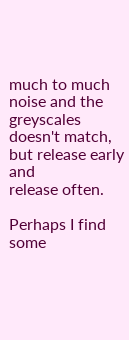much to much noise and the greyscales doesn't match, but release early and
release often.

Perhaps I find some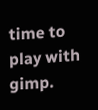time to play with gimp.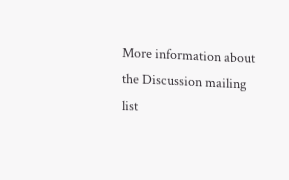More information about the Discussion mailing list